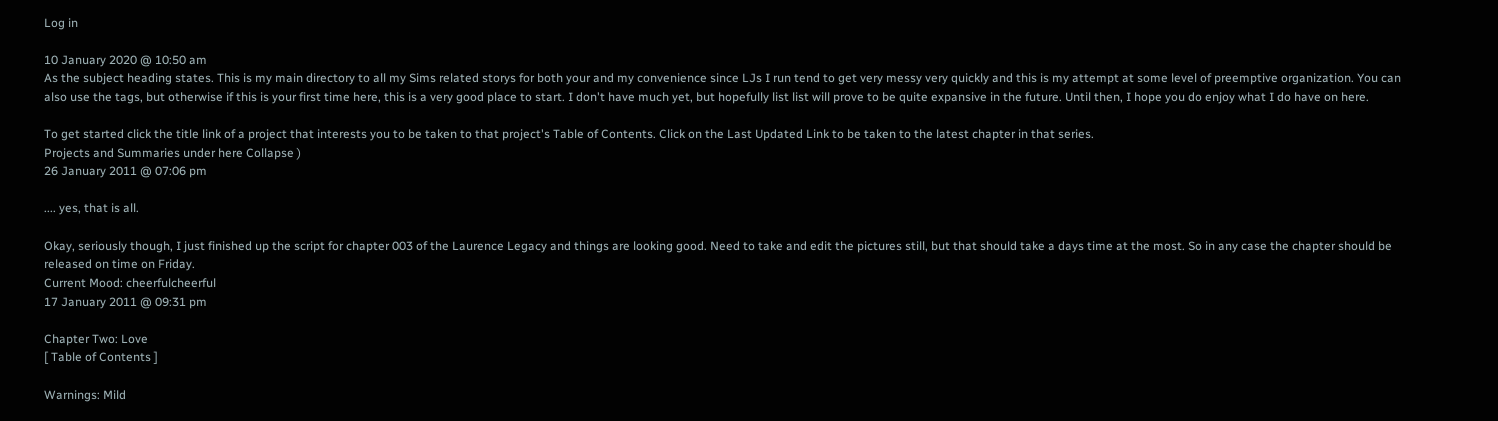Log in

10 January 2020 @ 10:50 am
As the subject heading states. This is my main directory to all my Sims related storys for both your and my convenience since LJs I run tend to get very messy very quickly and this is my attempt at some level of preemptive organization. You can also use the tags, but otherwise if this is your first time here, this is a very good place to start. I don't have much yet, but hopefully list list will prove to be quite expansive in the future. Until then, I hope you do enjoy what I do have on here.

To get started click the title link of a project that interests you to be taken to that project's Table of Contents. Click on the Last Updated Link to be taken to the latest chapter in that series.
Projects and Summaries under here Collapse )
26 January 2011 @ 07:06 pm

.... yes, that is all.

Okay, seriously though, I just finished up the script for chapter 003 of the Laurence Legacy and things are looking good. Need to take and edit the pictures still, but that should take a days time at the most. So in any case the chapter should be released on time on Friday.
Current Mood: cheerfulcheerful
17 January 2011 @ 09:31 pm

Chapter Two: Love
[ Table of Contents ]

Warnings: Mild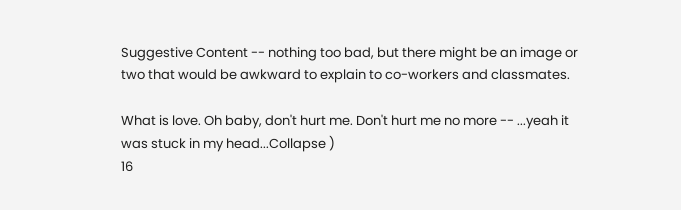Suggestive Content -- nothing too bad, but there might be an image or two that would be awkward to explain to co-workers and classmates.

What is love. Oh baby, don't hurt me. Don't hurt me no more -- ...yeah it was stuck in my head...Collapse )
16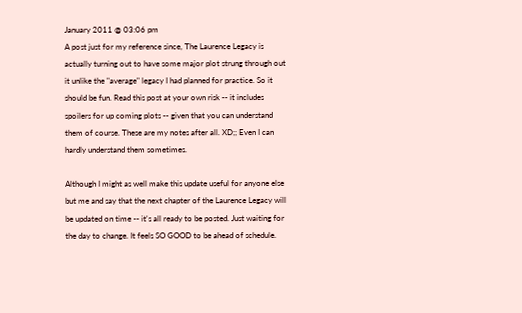January 2011 @ 03:06 pm
A post just for my reference since, The Laurence Legacy is actually turning out to have some major plot strung through out it unlike the "average" legacy I had planned for practice. So it should be fun. Read this post at your own risk -- it includes spoilers for up coming plots -- given that you can understand them of course. These are my notes after all. XD;; Even I can hardly understand them sometimes.

Although I might as well make this update useful for anyone else but me and say that the next chapter of the Laurence Legacy will be updated on time -- it's all ready to be posted. Just waiting for the day to change. It feels SO GOOD to be ahead of schedule.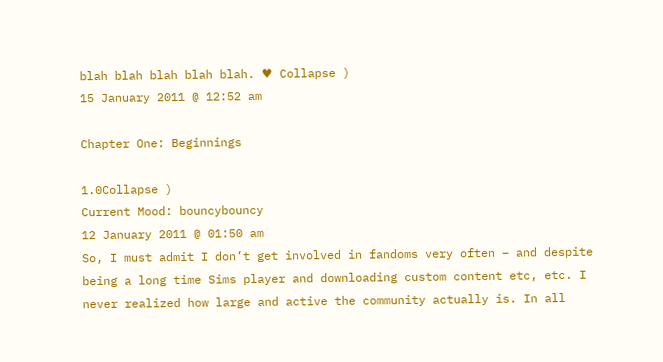blah blah blah blah blah. ♥ Collapse )
15 January 2011 @ 12:52 am

Chapter One: Beginnings

1.0Collapse )
Current Mood: bouncybouncy
12 January 2011 @ 01:50 am
So, I must admit I don’t get involved in fandoms very often – and despite being a long time Sims player and downloading custom content etc, etc. I never realized how large and active the community actually is. In all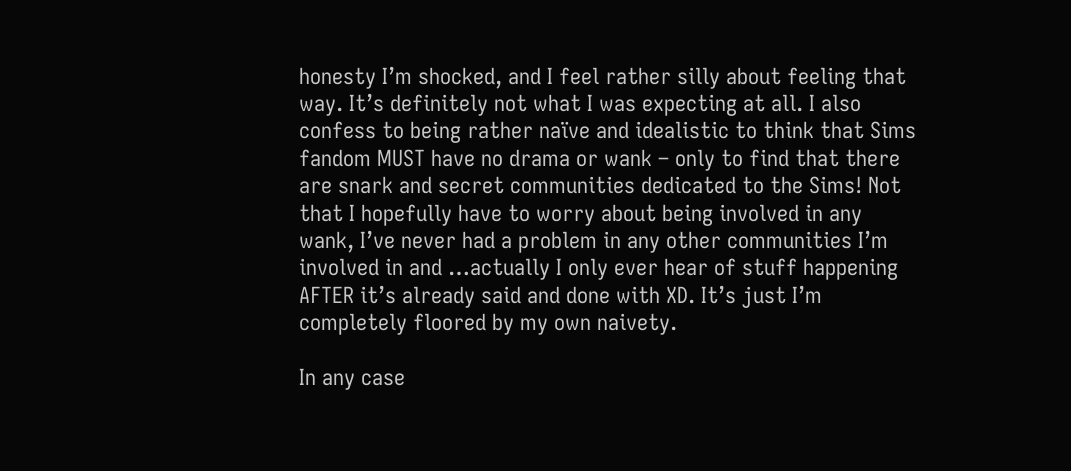honesty I’m shocked, and I feel rather silly about feeling that way. It’s definitely not what I was expecting at all. I also confess to being rather naïve and idealistic to think that Sims fandom MUST have no drama or wank – only to find that there are snark and secret communities dedicated to the Sims! Not that I hopefully have to worry about being involved in any wank, I’ve never had a problem in any other communities I’m involved in and …actually I only ever hear of stuff happening AFTER it’s already said and done with XD. It’s just I’m completely floored by my own naivety.

In any case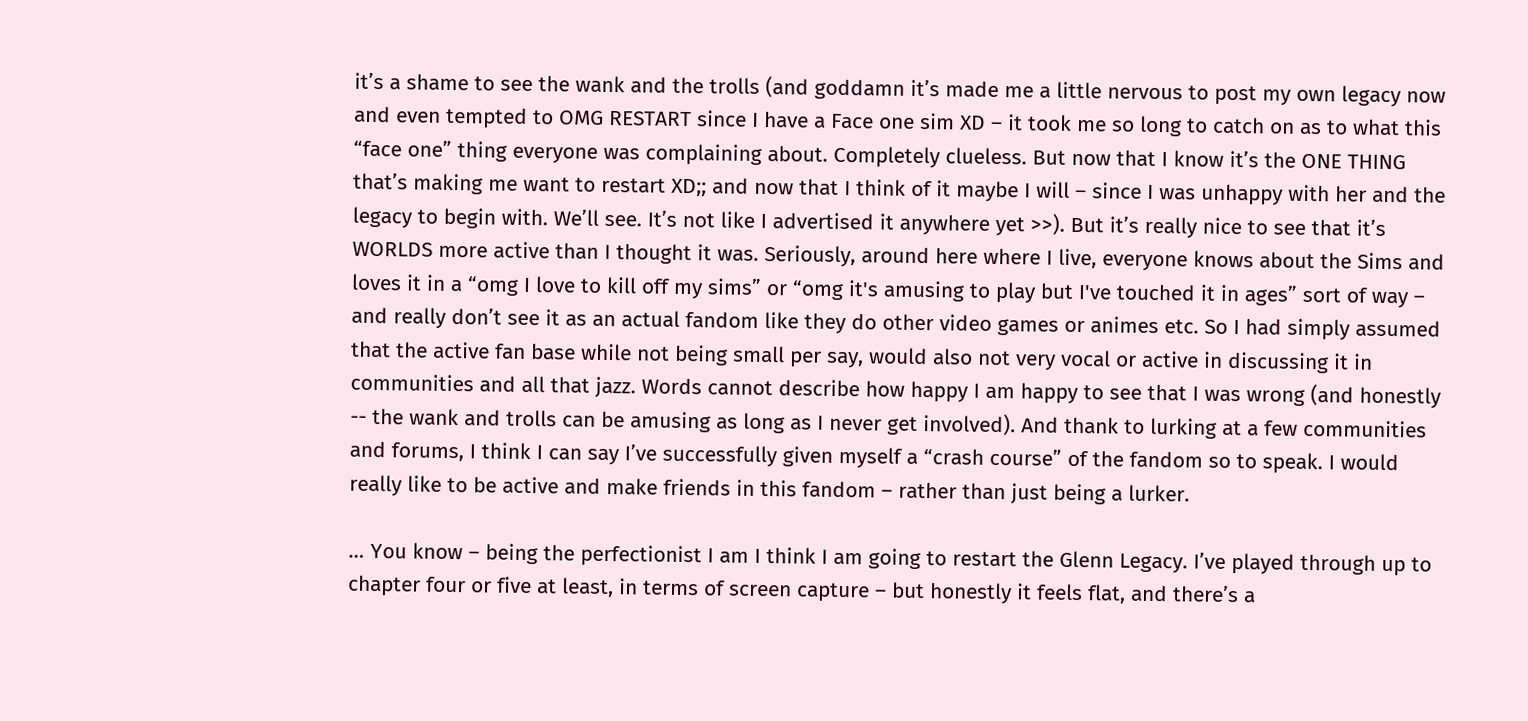it’s a shame to see the wank and the trolls (and goddamn it’s made me a little nervous to post my own legacy now and even tempted to OMG RESTART since I have a Face one sim XD – it took me so long to catch on as to what this “face one” thing everyone was complaining about. Completely clueless. But now that I know it’s the ONE THING that’s making me want to restart XD;; and now that I think of it maybe I will – since I was unhappy with her and the legacy to begin with. We’ll see. It’s not like I advertised it anywhere yet >>). But it’s really nice to see that it’s WORLDS more active than I thought it was. Seriously, around here where I live, everyone knows about the Sims and loves it in a “omg I love to kill off my sims” or “omg it's amusing to play but I've touched it in ages” sort of way – and really don’t see it as an actual fandom like they do other video games or animes etc. So I had simply assumed that the active fan base while not being small per say, would also not very vocal or active in discussing it in communities and all that jazz. Words cannot describe how happy I am happy to see that I was wrong (and honestly -- the wank and trolls can be amusing as long as I never get involved). And thank to lurking at a few communities and forums, I think I can say I’ve successfully given myself a “crash course” of the fandom so to speak. I would really like to be active and make friends in this fandom – rather than just being a lurker.

… You know – being the perfectionist I am I think I am going to restart the Glenn Legacy. I’ve played through up to chapter four or five at least, in terms of screen capture – but honestly it feels flat, and there’s a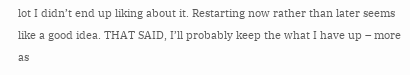lot I didn’t end up liking about it. Restarting now rather than later seems like a good idea. THAT SAID, I’ll probably keep the what I have up – more as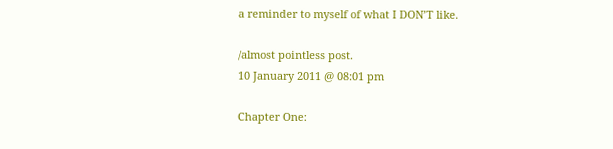a reminder to myself of what I DON’T like.

/almost pointless post.
10 January 2011 @ 08:01 pm

Chapter One: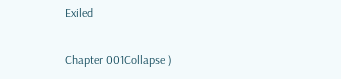Exiled

Chapter 001Collapse )